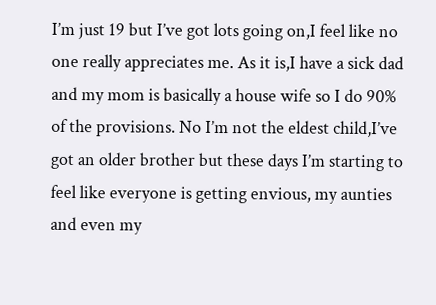I’m just 19 but I’ve got lots going on,I feel like no one really appreciates me. As it is,I have a sick dad and my mom is basically a house wife so I do 90% of the provisions. No I’m not the eldest child,I’ve got an older brother but these days I’m starting to feel like everyone is getting envious, my aunties and even my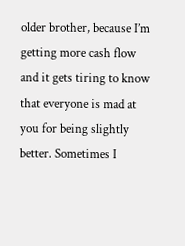older brother, because I’m getting more cash flow and it gets tiring to know that everyone is mad at you for being slightly better. Sometimes I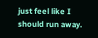just feel like I should run away.